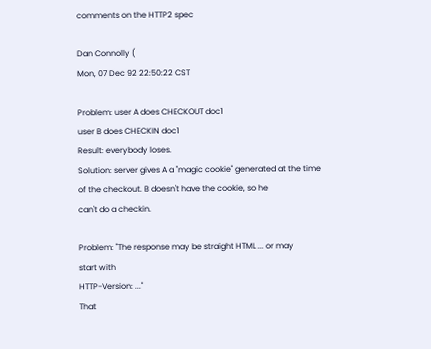comments on the HTTP2 spec

Dan Connolly (
Mon, 07 Dec 92 22:50:22 CST

Problem: user A does CHECKOUT doc1
user B does CHECKIN doc1
Result: everybody loses.
Solution: server gives A a "magic cookie" generated at the time
of the checkout. B doesn't have the cookie, so he
can't do a checkin.

Problem: "The response may be straight HTML ... or may
start with
HTTP-Version: ..."
That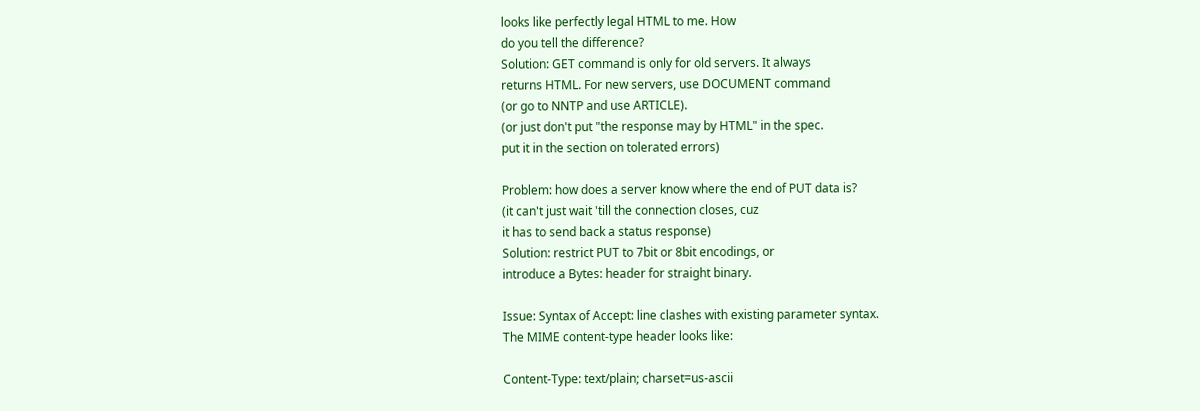looks like perfectly legal HTML to me. How
do you tell the difference?
Solution: GET command is only for old servers. It always
returns HTML. For new servers, use DOCUMENT command
(or go to NNTP and use ARTICLE).
(or just don't put "the response may by HTML" in the spec.
put it in the section on tolerated errors)

Problem: how does a server know where the end of PUT data is?
(it can't just wait 'till the connection closes, cuz
it has to send back a status response)
Solution: restrict PUT to 7bit or 8bit encodings, or
introduce a Bytes: header for straight binary.

Issue: Syntax of Accept: line clashes with existing parameter syntax.
The MIME content-type header looks like:

Content-Type: text/plain; charset=us-ascii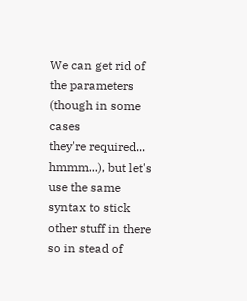We can get rid of the parameters (though in some cases
they're required... hmmm...), but let's use the same
syntax to stick other stuff in there so in stead of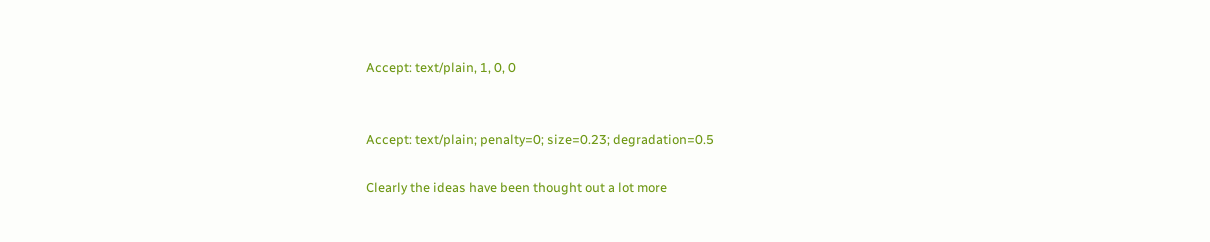Accept: text/plain, 1, 0, 0


Accept: text/plain; penalty=0; size=0.23; degradation=0.5

Clearly the ideas have been thought out a lot more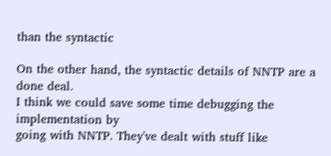than the syntactic

On the other hand, the syntactic details of NNTP are a done deal.
I think we could save some time debugging the implementation by
going with NNTP. They've dealt with stuff like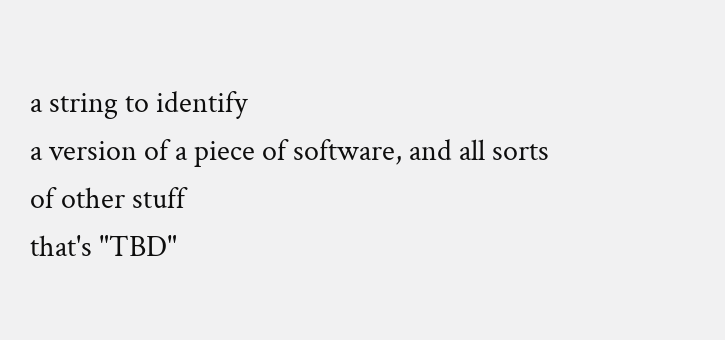a string to identify
a version of a piece of software, and all sorts of other stuff
that's "TBD"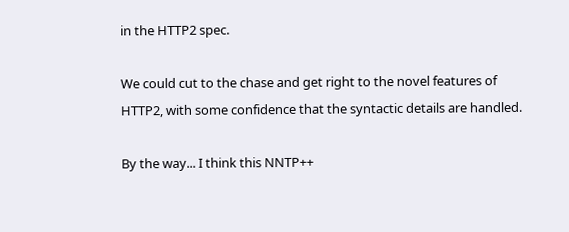in the HTTP2 spec.

We could cut to the chase and get right to the novel features of
HTTP2, with some confidence that the syntactic details are handled.

By the way... I think this NNTP++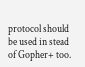protocol should be used in stead
of Gopher+ too.